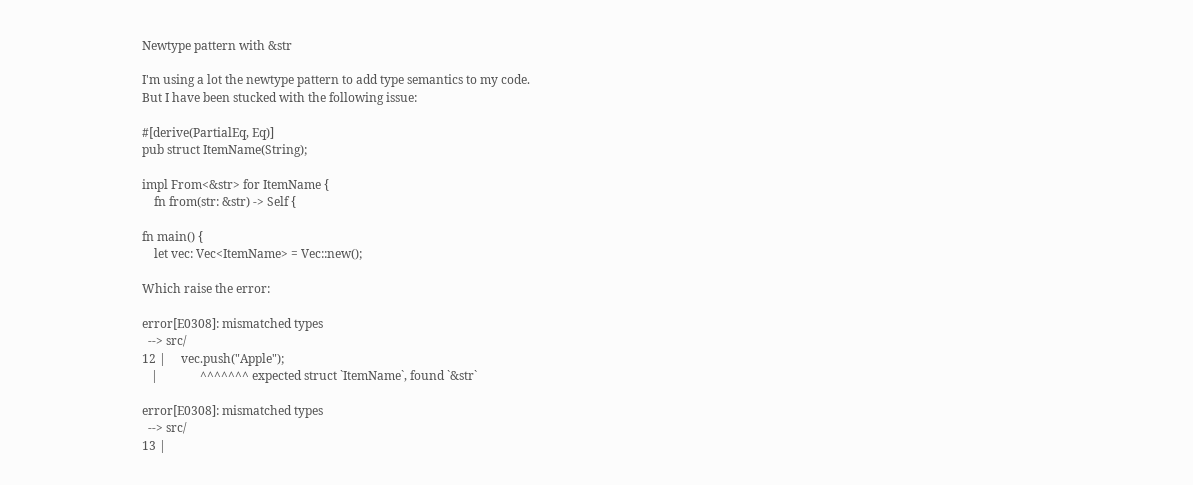Newtype pattern with &str

I'm using a lot the newtype pattern to add type semantics to my code.
But I have been stucked with the following issue:

#[derive(PartialEq, Eq)]
pub struct ItemName(String);

impl From<&str> for ItemName {
    fn from(str: &str) -> Self {

fn main() {
    let vec: Vec<ItemName> = Vec::new();

Which raise the error:

error[E0308]: mismatched types
  --> src/
12 |     vec.push("Apple");
   |              ^^^^^^^ expected struct `ItemName`, found `&str`

error[E0308]: mismatched types
  --> src/
13 |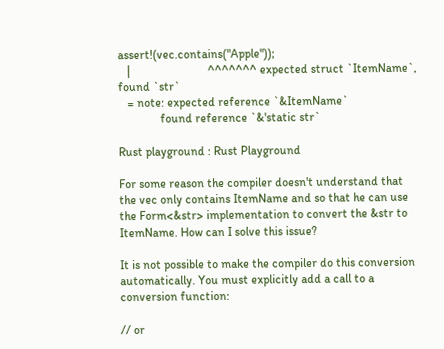assert!(vec.contains("Apple"));
   |                          ^^^^^^^ expected struct `ItemName`, found `str`
   = note: expected reference `&ItemName`
              found reference `&'static str`

Rust playground : Rust Playground

For some reason the compiler doesn't understand that the vec only contains ItemName and so that he can use the Form<&str> implementation to convert the &str to ItemName. How can I solve this issue?

It is not possible to make the compiler do this conversion automatically. You must explicitly add a call to a conversion function:

// or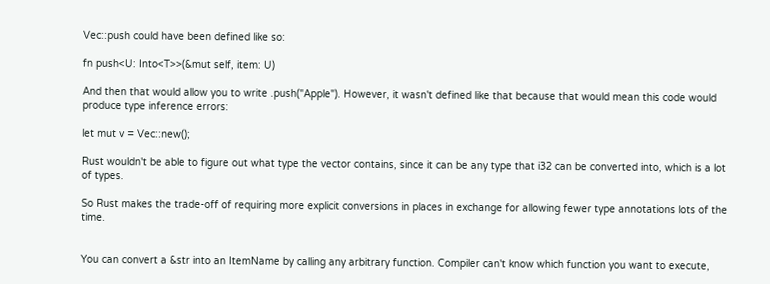Vec::push could have been defined like so:

fn push<U: Into<T>>(&mut self, item: U)

And then that would allow you to write .push("Apple"). However, it wasn't defined like that because that would mean this code would produce type inference errors:

let mut v = Vec::new();

Rust wouldn't be able to figure out what type the vector contains, since it can be any type that i32 can be converted into, which is a lot of types.

So Rust makes the trade-off of requiring more explicit conversions in places in exchange for allowing fewer type annotations lots of the time.


You can convert a &str into an ItemName by calling any arbitrary function. Compiler can't know which function you want to execute,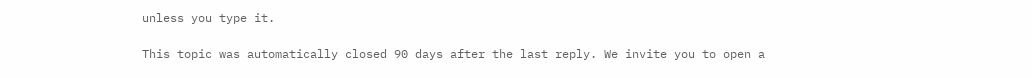unless you type it.

This topic was automatically closed 90 days after the last reply. We invite you to open a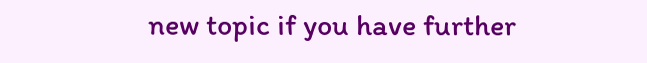new topic if you have further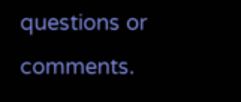questions or comments.